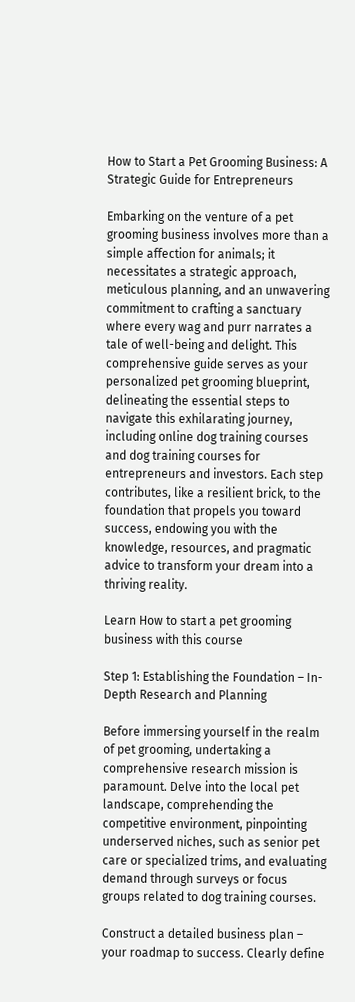How to Start a Pet Grooming Business: A Strategic Guide for Entrepreneurs

Embarking on the venture of a pet grooming business involves more than a simple affection for animals; it necessitates a strategic approach, meticulous planning, and an unwavering commitment to crafting a sanctuary where every wag and purr narrates a tale of well-being and delight. This comprehensive guide serves as your personalized pet grooming blueprint, delineating the essential steps to navigate this exhilarating journey, including online dog training courses and dog training courses for entrepreneurs and investors. Each step contributes, like a resilient brick, to the foundation that propels you toward success, endowing you with the knowledge, resources, and pragmatic advice to transform your dream into a thriving reality.

Learn How to start a pet grooming business with this course

Step 1: Establishing the Foundation – In-Depth Research and Planning

Before immersing yourself in the realm of pet grooming, undertaking a comprehensive research mission is paramount. Delve into the local pet landscape, comprehending the competitive environment, pinpointing underserved niches, such as senior pet care or specialized trims, and evaluating demand through surveys or focus groups related to dog training courses.

Construct a detailed business plan – your roadmap to success. Clearly define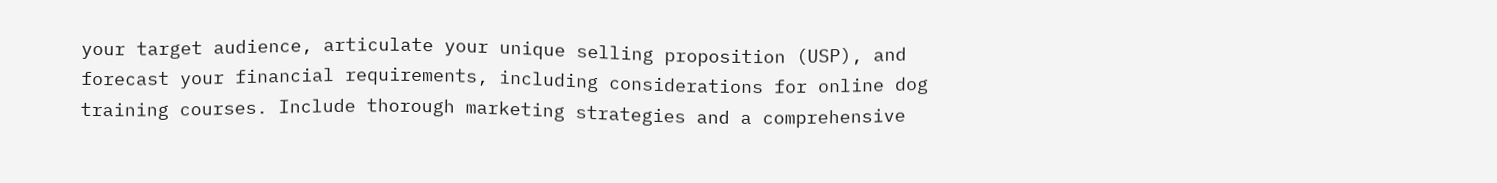your target audience, articulate your unique selling proposition (USP), and forecast your financial requirements, including considerations for online dog training courses. Include thorough marketing strategies and a comprehensive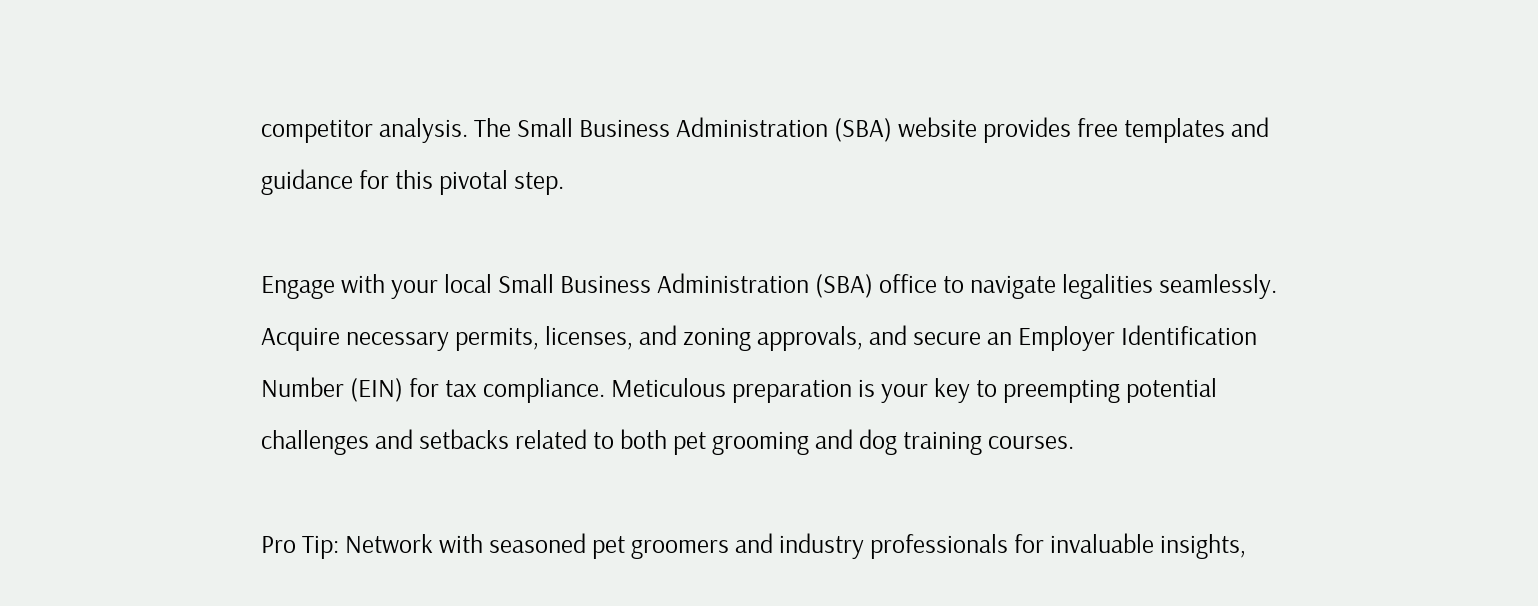competitor analysis. The Small Business Administration (SBA) website provides free templates and guidance for this pivotal step.

Engage with your local Small Business Administration (SBA) office to navigate legalities seamlessly. Acquire necessary permits, licenses, and zoning approvals, and secure an Employer Identification Number (EIN) for tax compliance. Meticulous preparation is your key to preempting potential challenges and setbacks related to both pet grooming and dog training courses.

Pro Tip: Network with seasoned pet groomers and industry professionals for invaluable insights,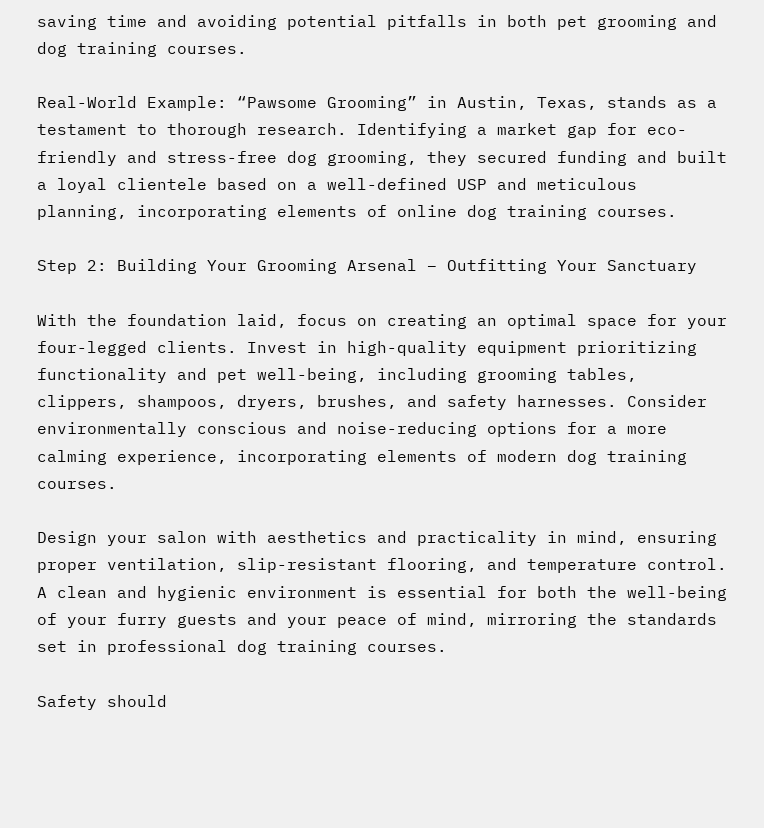saving time and avoiding potential pitfalls in both pet grooming and dog training courses.

Real-World Example: “Pawsome Grooming” in Austin, Texas, stands as a testament to thorough research. Identifying a market gap for eco-friendly and stress-free dog grooming, they secured funding and built a loyal clientele based on a well-defined USP and meticulous planning, incorporating elements of online dog training courses.

Step 2: Building Your Grooming Arsenal – Outfitting Your Sanctuary

With the foundation laid, focus on creating an optimal space for your four-legged clients. Invest in high-quality equipment prioritizing functionality and pet well-being, including grooming tables, clippers, shampoos, dryers, brushes, and safety harnesses. Consider environmentally conscious and noise-reducing options for a more calming experience, incorporating elements of modern dog training courses.

Design your salon with aesthetics and practicality in mind, ensuring proper ventilation, slip-resistant flooring, and temperature control. A clean and hygienic environment is essential for both the well-being of your furry guests and your peace of mind, mirroring the standards set in professional dog training courses.

Safety should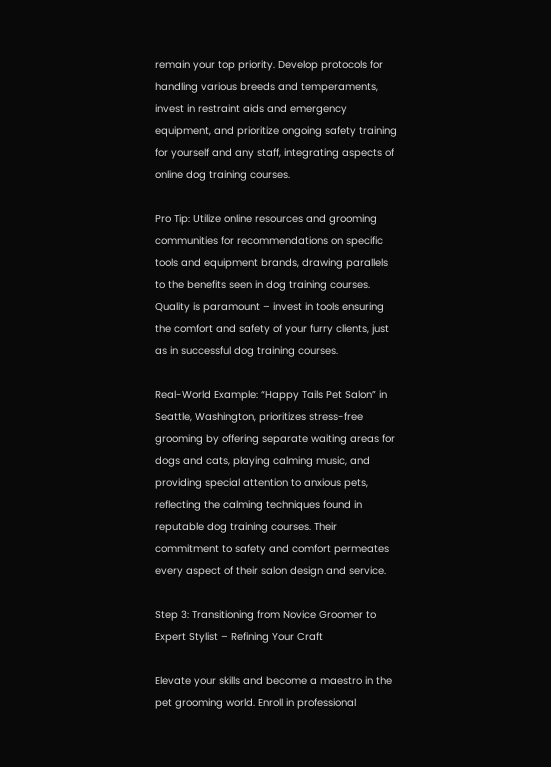remain your top priority. Develop protocols for handling various breeds and temperaments, invest in restraint aids and emergency equipment, and prioritize ongoing safety training for yourself and any staff, integrating aspects of online dog training courses.

Pro Tip: Utilize online resources and grooming communities for recommendations on specific tools and equipment brands, drawing parallels to the benefits seen in dog training courses. Quality is paramount – invest in tools ensuring the comfort and safety of your furry clients, just as in successful dog training courses.

Real-World Example: “Happy Tails Pet Salon” in Seattle, Washington, prioritizes stress-free grooming by offering separate waiting areas for dogs and cats, playing calming music, and providing special attention to anxious pets, reflecting the calming techniques found in reputable dog training courses. Their commitment to safety and comfort permeates every aspect of their salon design and service.

Step 3: Transitioning from Novice Groomer to Expert Stylist – Refining Your Craft

Elevate your skills and become a maestro in the pet grooming world. Enroll in professional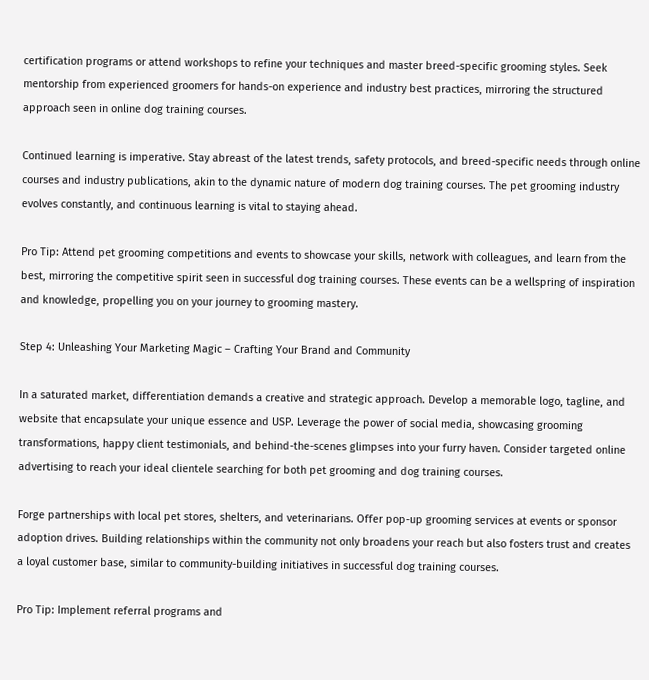certification programs or attend workshops to refine your techniques and master breed-specific grooming styles. Seek mentorship from experienced groomers for hands-on experience and industry best practices, mirroring the structured approach seen in online dog training courses.

Continued learning is imperative. Stay abreast of the latest trends, safety protocols, and breed-specific needs through online courses and industry publications, akin to the dynamic nature of modern dog training courses. The pet grooming industry evolves constantly, and continuous learning is vital to staying ahead.

Pro Tip: Attend pet grooming competitions and events to showcase your skills, network with colleagues, and learn from the best, mirroring the competitive spirit seen in successful dog training courses. These events can be a wellspring of inspiration and knowledge, propelling you on your journey to grooming mastery.

Step 4: Unleashing Your Marketing Magic – Crafting Your Brand and Community

In a saturated market, differentiation demands a creative and strategic approach. Develop a memorable logo, tagline, and website that encapsulate your unique essence and USP. Leverage the power of social media, showcasing grooming transformations, happy client testimonials, and behind-the-scenes glimpses into your furry haven. Consider targeted online advertising to reach your ideal clientele searching for both pet grooming and dog training courses.

Forge partnerships with local pet stores, shelters, and veterinarians. Offer pop-up grooming services at events or sponsor adoption drives. Building relationships within the community not only broadens your reach but also fosters trust and creates a loyal customer base, similar to community-building initiatives in successful dog training courses.

Pro Tip: Implement referral programs and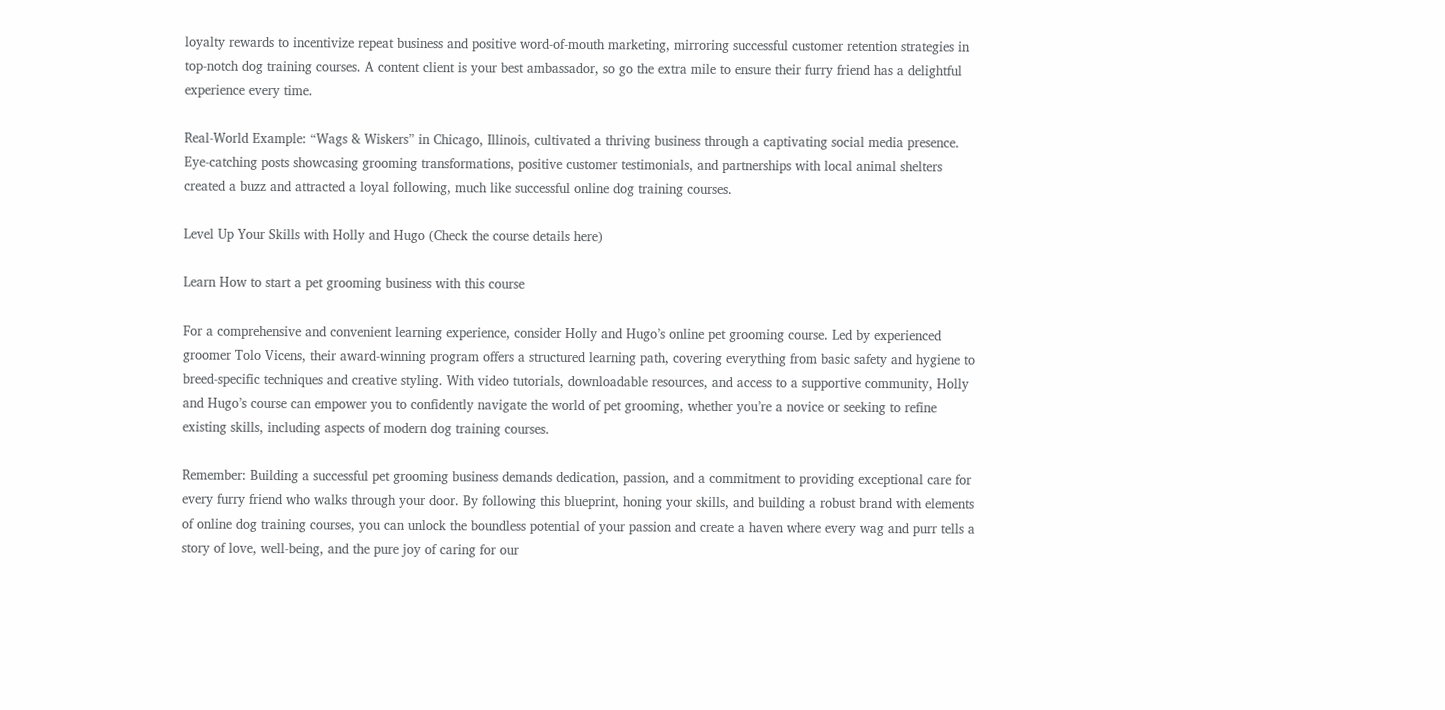loyalty rewards to incentivize repeat business and positive word-of-mouth marketing, mirroring successful customer retention strategies in top-notch dog training courses. A content client is your best ambassador, so go the extra mile to ensure their furry friend has a delightful experience every time.

Real-World Example: “Wags & Wiskers” in Chicago, Illinois, cultivated a thriving business through a captivating social media presence. Eye-catching posts showcasing grooming transformations, positive customer testimonials, and partnerships with local animal shelters created a buzz and attracted a loyal following, much like successful online dog training courses.

Level Up Your Skills with Holly and Hugo (Check the course details here)

Learn How to start a pet grooming business with this course

For a comprehensive and convenient learning experience, consider Holly and Hugo’s online pet grooming course. Led by experienced groomer Tolo Vicens, their award-winning program offers a structured learning path, covering everything from basic safety and hygiene to breed-specific techniques and creative styling. With video tutorials, downloadable resources, and access to a supportive community, Holly and Hugo’s course can empower you to confidently navigate the world of pet grooming, whether you’re a novice or seeking to refine existing skills, including aspects of modern dog training courses.

Remember: Building a successful pet grooming business demands dedication, passion, and a commitment to providing exceptional care for every furry friend who walks through your door. By following this blueprint, honing your skills, and building a robust brand with elements of online dog training courses, you can unlock the boundless potential of your passion and create a haven where every wag and purr tells a story of love, well-being, and the pure joy of caring for our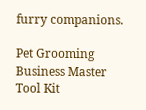furry companions.

Pet Grooming Business Master Tool Kit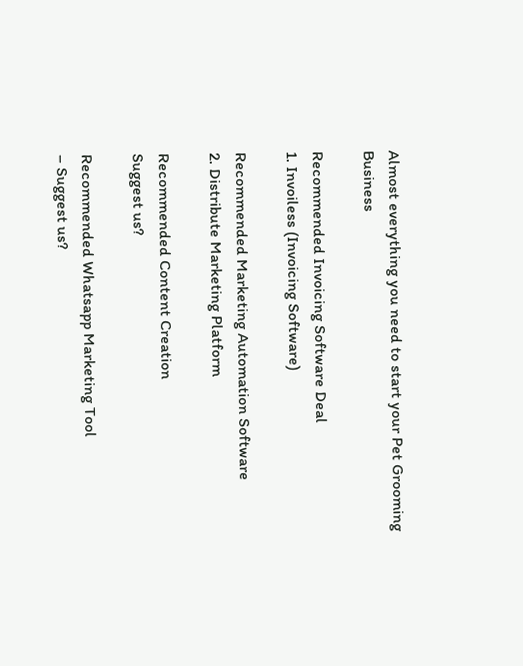Almost everything you need to start your Pet Grooming Business

Recommended Invoicing Software Deal
1. Invoiless (Invoicing Software)

Recommended Marketing Automation Software
2. Distribute Marketing Platform

Recommended Content Creation
Suggest us?

Recommended Whatsapp Marketing Tool
– Suggest us?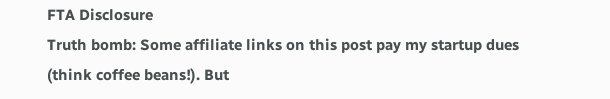FTA Disclosure
Truth bomb: Some affiliate links on this post pay my startup dues (think coffee beans!). But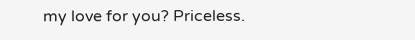my love for you? Priceless.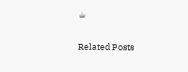☕

Related Posts